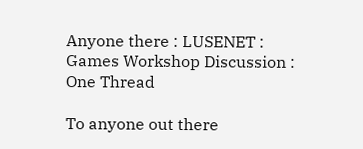Anyone there : LUSENET : Games Workshop Discussion : One Thread

To anyone out there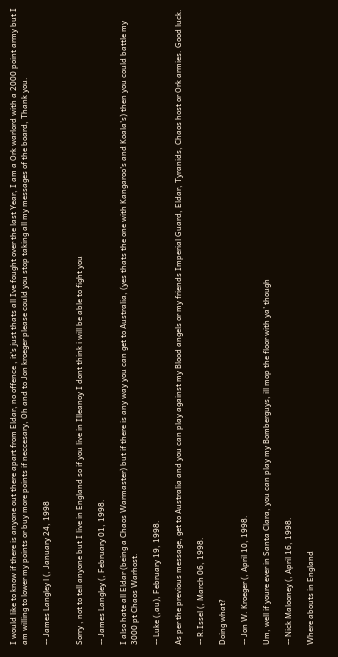I would like to know if there is anyone out there apart from Eldar, no offence , it's just thats all Ive fought over the last Year, I am a Ork warlord with a 2000 point army but I am willing to lower my points or buy more points if neccesary, Oh and to Jon kroeger please could you stop taking all my messages of the board, Thank you.

-- James Langley l (, January 24, 1998


Sorry , not to tell anyone but I live in England so if you live in Illeanoy I dont think i will be able to fight you

-- James Langley (, February 01, 1998.

I also hate all Eldar (being a Chaos Warmaster) but if there is any way you can get to Australia, (yes thats the one with Kangaroo's and Koala's) then you could battle my 3000 pt Chaos Warhost.

-- Luke (,au), February 19, 1998.

As per the previous message, get to Australia and you can play against my Blood angels or my friends Imperial Guard, Eldar, Tyranids, Chaos host or Ork armies. Good luck.

-- R.Issel (, March 06, 1998.

Doing what?

-- Jon W. Kroeger (, April 10, 1998.

Um, well if youre ever in Santa Clara, you can play my Bomberguys, ill mop the floor with ya' though

-- Nick Malooney (, April 16, 1998.

Where abouts in England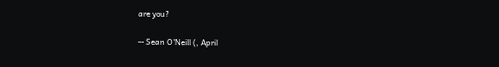are you?

-- Sean O'Neill (, April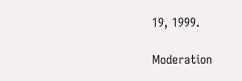19, 1999.

Moderation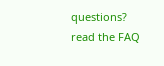questions? read the FAQ